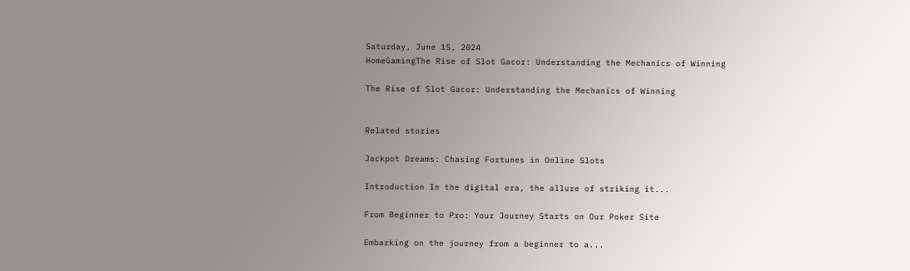Saturday, June 15, 2024
HomeGamingThe Rise of Slot Gacor: Understanding the Mechanics of Winning

The Rise of Slot Gacor: Understanding the Mechanics of Winning


Related stories

Jackpot Dreams: Chasing Fortunes in Online Slots

Introduction In the digital era, the allure of striking it...

From Beginner to Pro: Your Journey Starts on Our Poker Site

Embarking on the journey from a beginner to a...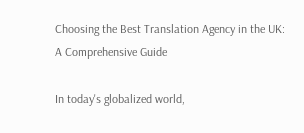Choosing the Best Translation Agency in the UK: A Comprehensive Guide

In today's globalized world,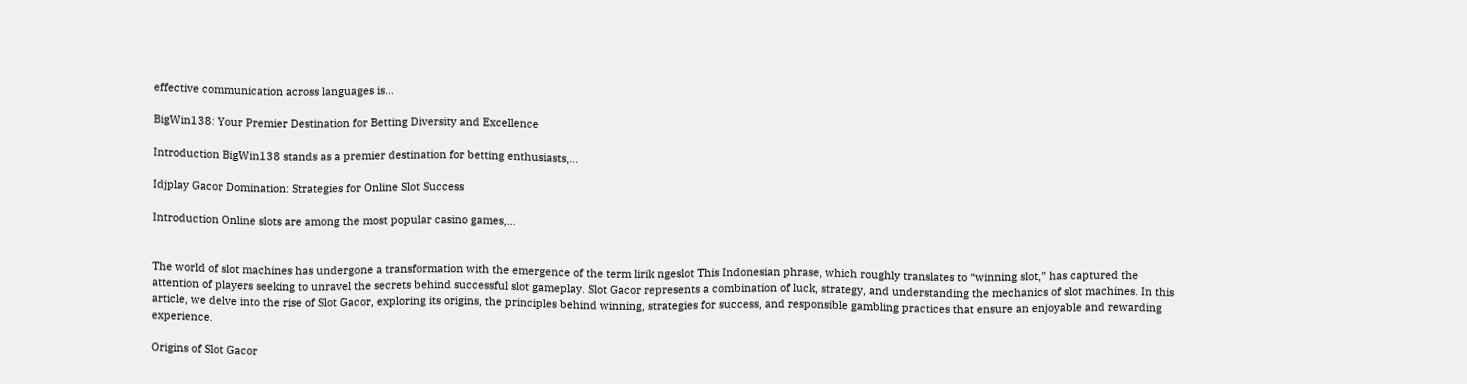effective communication across languages is...

BigWin138: Your Premier Destination for Betting Diversity and Excellence

Introduction BigWin138 stands as a premier destination for betting enthusiasts,...

Idjplay Gacor Domination: Strategies for Online Slot Success

Introduction Online slots are among the most popular casino games,...


The world of slot machines has undergone a transformation with the emergence of the term lirik ngeslot This Indonesian phrase, which roughly translates to “winning slot,” has captured the attention of players seeking to unravel the secrets behind successful slot gameplay. Slot Gacor represents a combination of luck, strategy, and understanding the mechanics of slot machines. In this article, we delve into the rise of Slot Gacor, exploring its origins, the principles behind winning, strategies for success, and responsible gambling practices that ensure an enjoyable and rewarding experience.

Origins of Slot Gacor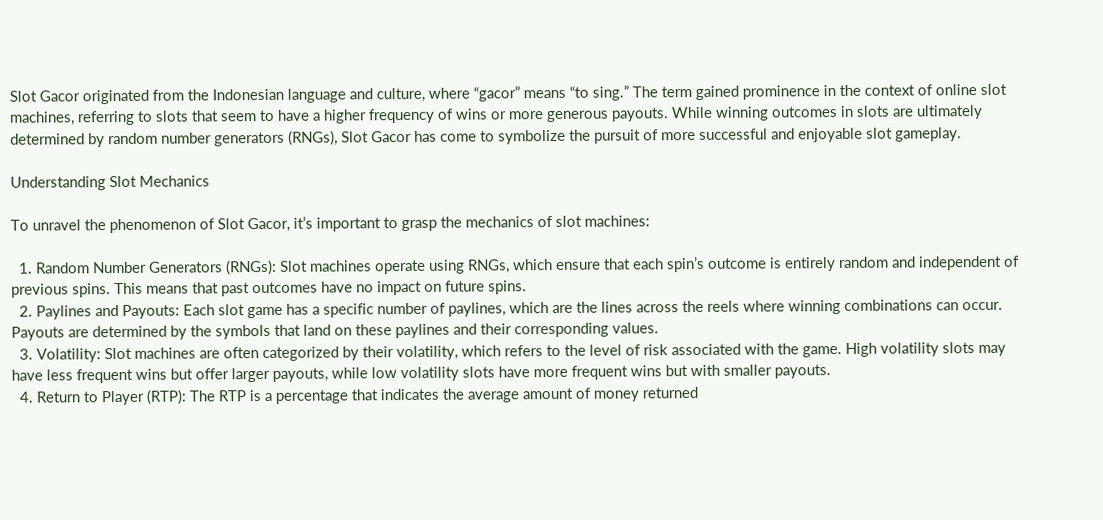Slot Gacor originated from the Indonesian language and culture, where “gacor” means “to sing.” The term gained prominence in the context of online slot machines, referring to slots that seem to have a higher frequency of wins or more generous payouts. While winning outcomes in slots are ultimately determined by random number generators (RNGs), Slot Gacor has come to symbolize the pursuit of more successful and enjoyable slot gameplay.

Understanding Slot Mechanics

To unravel the phenomenon of Slot Gacor, it’s important to grasp the mechanics of slot machines:

  1. Random Number Generators (RNGs): Slot machines operate using RNGs, which ensure that each spin’s outcome is entirely random and independent of previous spins. This means that past outcomes have no impact on future spins.
  2. Paylines and Payouts: Each slot game has a specific number of paylines, which are the lines across the reels where winning combinations can occur. Payouts are determined by the symbols that land on these paylines and their corresponding values.
  3. Volatility: Slot machines are often categorized by their volatility, which refers to the level of risk associated with the game. High volatility slots may have less frequent wins but offer larger payouts, while low volatility slots have more frequent wins but with smaller payouts.
  4. Return to Player (RTP): The RTP is a percentage that indicates the average amount of money returned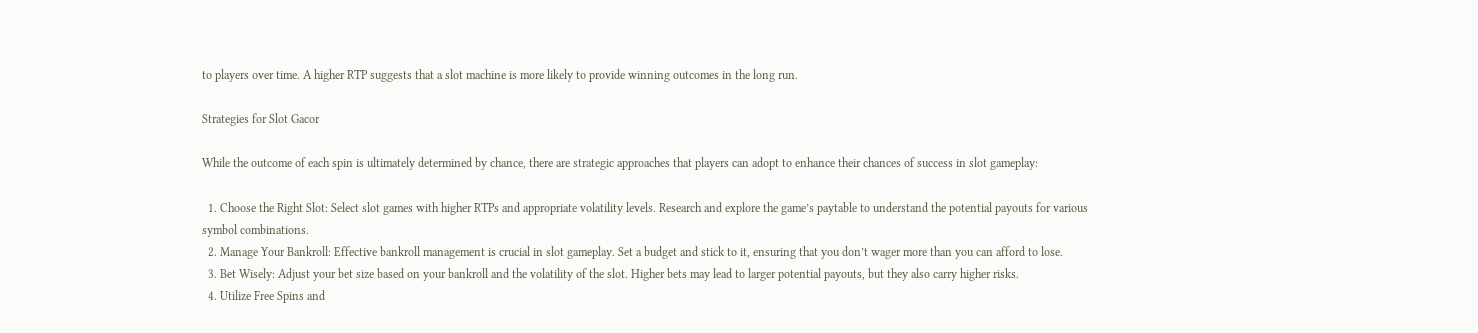to players over time. A higher RTP suggests that a slot machine is more likely to provide winning outcomes in the long run.

Strategies for Slot Gacor

While the outcome of each spin is ultimately determined by chance, there are strategic approaches that players can adopt to enhance their chances of success in slot gameplay:

  1. Choose the Right Slot: Select slot games with higher RTPs and appropriate volatility levels. Research and explore the game’s paytable to understand the potential payouts for various symbol combinations.
  2. Manage Your Bankroll: Effective bankroll management is crucial in slot gameplay. Set a budget and stick to it, ensuring that you don’t wager more than you can afford to lose.
  3. Bet Wisely: Adjust your bet size based on your bankroll and the volatility of the slot. Higher bets may lead to larger potential payouts, but they also carry higher risks.
  4. Utilize Free Spins and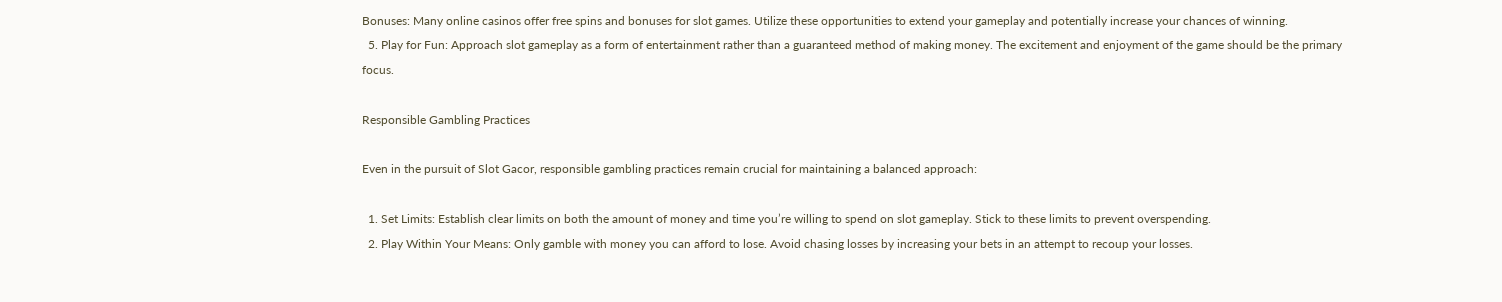Bonuses: Many online casinos offer free spins and bonuses for slot games. Utilize these opportunities to extend your gameplay and potentially increase your chances of winning.
  5. Play for Fun: Approach slot gameplay as a form of entertainment rather than a guaranteed method of making money. The excitement and enjoyment of the game should be the primary focus.

Responsible Gambling Practices

Even in the pursuit of Slot Gacor, responsible gambling practices remain crucial for maintaining a balanced approach:

  1. Set Limits: Establish clear limits on both the amount of money and time you’re willing to spend on slot gameplay. Stick to these limits to prevent overspending.
  2. Play Within Your Means: Only gamble with money you can afford to lose. Avoid chasing losses by increasing your bets in an attempt to recoup your losses.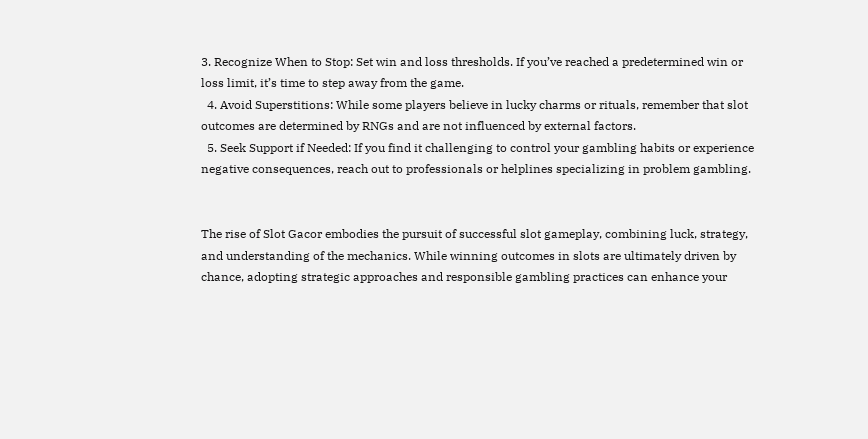3. Recognize When to Stop: Set win and loss thresholds. If you’ve reached a predetermined win or loss limit, it’s time to step away from the game.
  4. Avoid Superstitions: While some players believe in lucky charms or rituals, remember that slot outcomes are determined by RNGs and are not influenced by external factors.
  5. Seek Support if Needed: If you find it challenging to control your gambling habits or experience negative consequences, reach out to professionals or helplines specializing in problem gambling.


The rise of Slot Gacor embodies the pursuit of successful slot gameplay, combining luck, strategy, and understanding of the mechanics. While winning outcomes in slots are ultimately driven by chance, adopting strategic approaches and responsible gambling practices can enhance your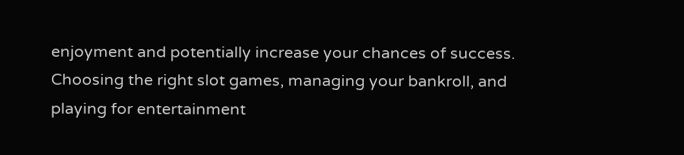enjoyment and potentially increase your chances of success. Choosing the right slot games, managing your bankroll, and playing for entertainment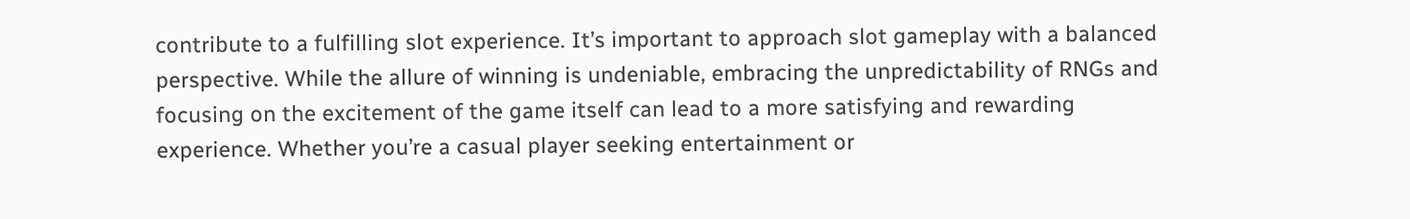contribute to a fulfilling slot experience. It’s important to approach slot gameplay with a balanced perspective. While the allure of winning is undeniable, embracing the unpredictability of RNGs and focusing on the excitement of the game itself can lead to a more satisfying and rewarding experience. Whether you’re a casual player seeking entertainment or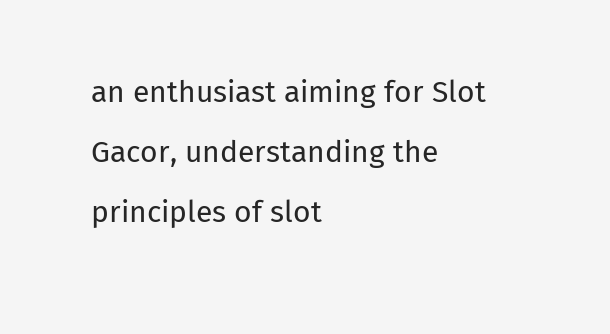an enthusiast aiming for Slot Gacor, understanding the principles of slot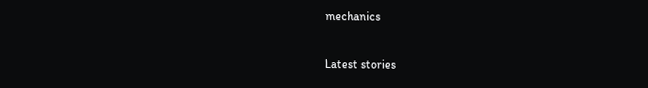mechanics

Latest stories